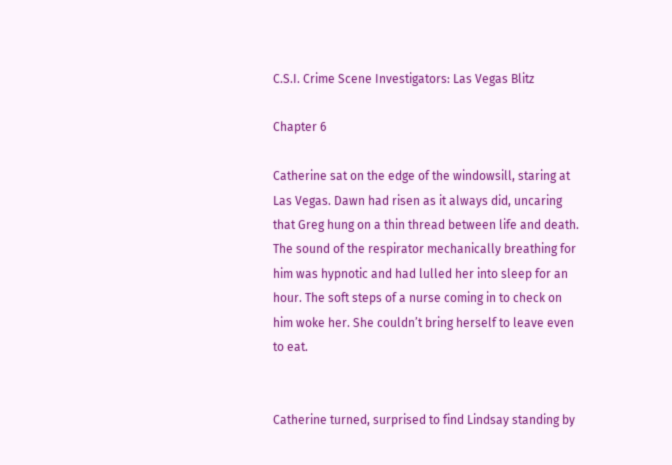C.S.I. Crime Scene Investigators: Las Vegas Blitz

Chapter 6

Catherine sat on the edge of the windowsill, staring at Las Vegas. Dawn had risen as it always did, uncaring that Greg hung on a thin thread between life and death. The sound of the respirator mechanically breathing for him was hypnotic and had lulled her into sleep for an hour. The soft steps of a nurse coming in to check on him woke her. She couldn’t bring herself to leave even to eat.


Catherine turned, surprised to find Lindsay standing by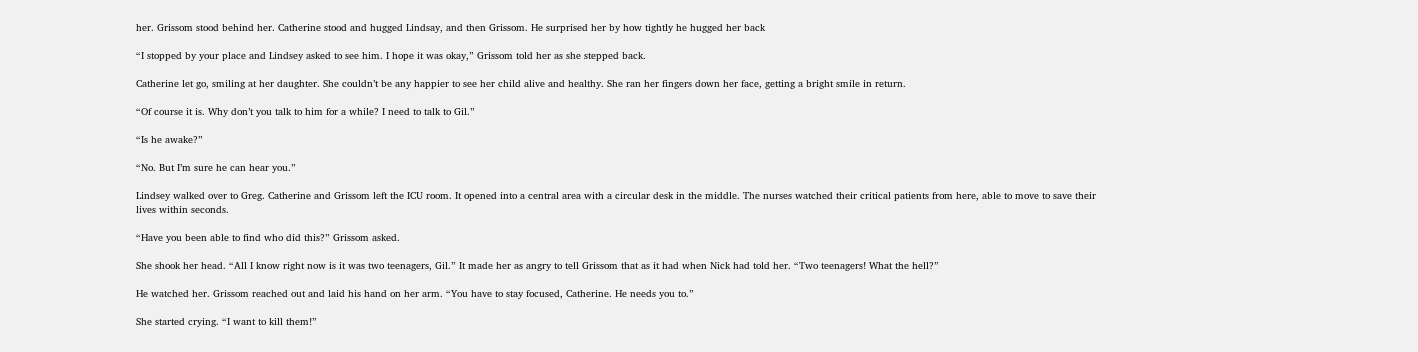her. Grissom stood behind her. Catherine stood and hugged Lindsay, and then Grissom. He surprised her by how tightly he hugged her back

“I stopped by your place and Lindsey asked to see him. I hope it was okay,” Grissom told her as she stepped back.

Catherine let go, smiling at her daughter. She couldn’t be any happier to see her child alive and healthy. She ran her fingers down her face, getting a bright smile in return.

“Of course it is. Why don’t you talk to him for a while? I need to talk to Gil.”

“Is he awake?”

“No. But I’m sure he can hear you.”

Lindsey walked over to Greg. Catherine and Grissom left the ICU room. It opened into a central area with a circular desk in the middle. The nurses watched their critical patients from here, able to move to save their lives within seconds.

“Have you been able to find who did this?” Grissom asked.

She shook her head. “All I know right now is it was two teenagers, Gil.” It made her as angry to tell Grissom that as it had when Nick had told her. “Two teenagers! What the hell?”

He watched her. Grissom reached out and laid his hand on her arm. “You have to stay focused, Catherine. He needs you to.”

She started crying. “I want to kill them!”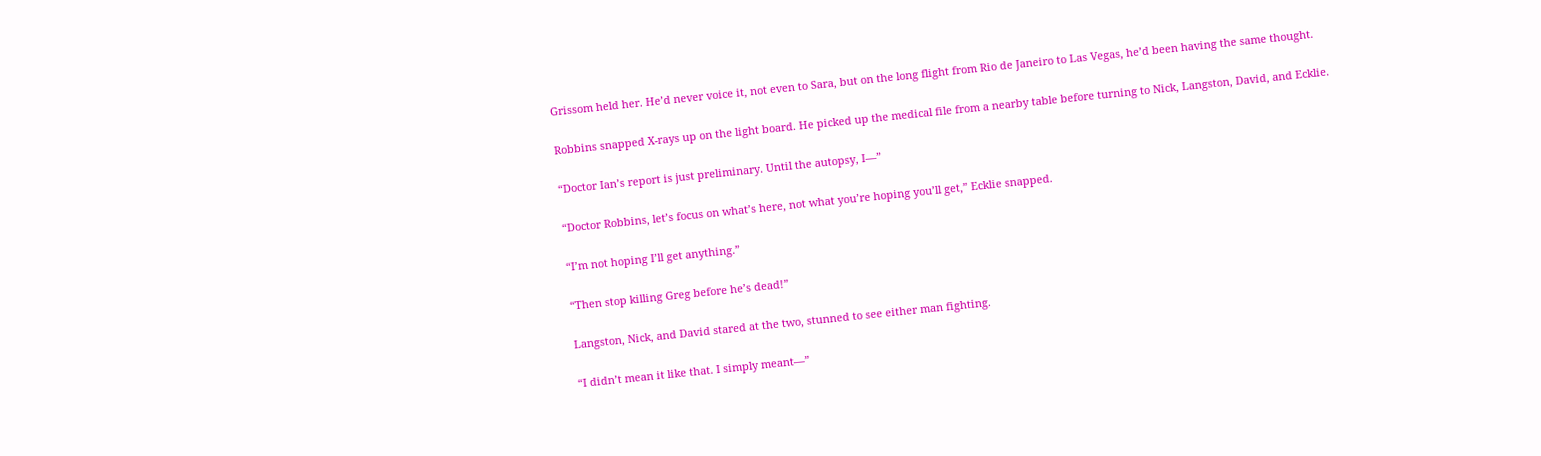Grissom held her. He’d never voice it, not even to Sara, but on the long flight from Rio de Janeiro to Las Vegas, he’d been having the same thought.

Robbins snapped X-rays up on the light board. He picked up the medical file from a nearby table before turning to Nick, Langston, David, and Ecklie.

“Doctor Ian’s report is just preliminary. Until the autopsy, I—”

“Doctor Robbins, let’s focus on what’s here, not what you’re hoping you’ll get,” Ecklie snapped.

“I’m not hoping I’ll get anything.”

“Then stop killing Greg before he’s dead!”

Langston, Nick, and David stared at the two, stunned to see either man fighting.

“I didn’t mean it like that. I simply meant—”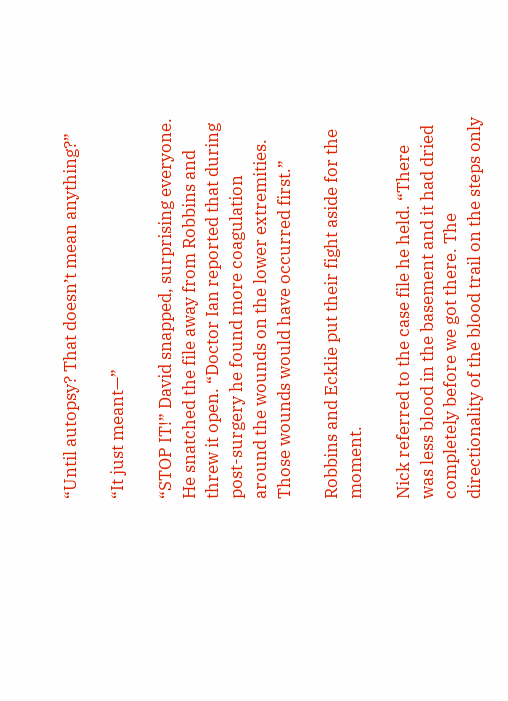“Until autopsy? That doesn’t mean anything?”

“It just meant—”

“STOP IT!” David snapped, surprising everyone. He snatched the file away from Robbins and threw it open. “Doctor Ian reported that during post-surgery he found more coagulation around the wounds on the lower extremities. Those wounds would have occurred first.”

Robbins and Ecklie put their fight aside for the moment.

Nick referred to the case file he held. “There was less blood in the basement and it had dried completely before we got there. The directionality of the blood trail on the steps only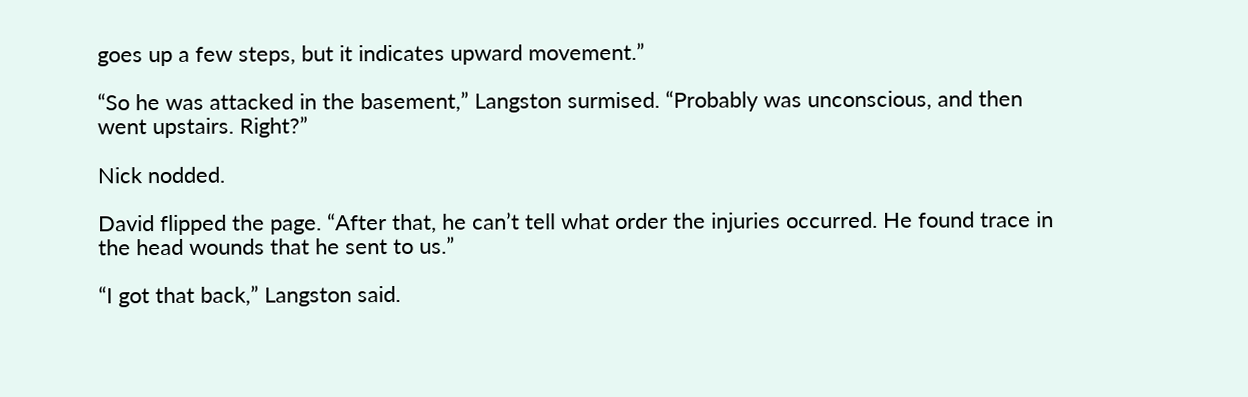goes up a few steps, but it indicates upward movement.”

“So he was attacked in the basement,” Langston surmised. “Probably was unconscious, and then went upstairs. Right?”

Nick nodded.

David flipped the page. “After that, he can’t tell what order the injuries occurred. He found trace in the head wounds that he sent to us.”

“I got that back,” Langston said.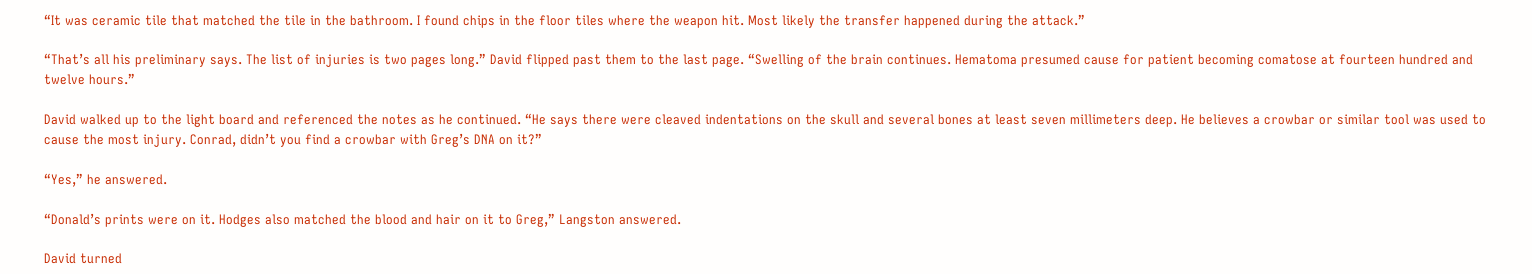“It was ceramic tile that matched the tile in the bathroom. I found chips in the floor tiles where the weapon hit. Most likely the transfer happened during the attack.”

“That’s all his preliminary says. The list of injuries is two pages long.” David flipped past them to the last page. “Swelling of the brain continues. Hematoma presumed cause for patient becoming comatose at fourteen hundred and twelve hours.”

David walked up to the light board and referenced the notes as he continued. “He says there were cleaved indentations on the skull and several bones at least seven millimeters deep. He believes a crowbar or similar tool was used to cause the most injury. Conrad, didn’t you find a crowbar with Greg’s DNA on it?”

“Yes,” he answered.

“Donald’s prints were on it. Hodges also matched the blood and hair on it to Greg,” Langston answered.

David turned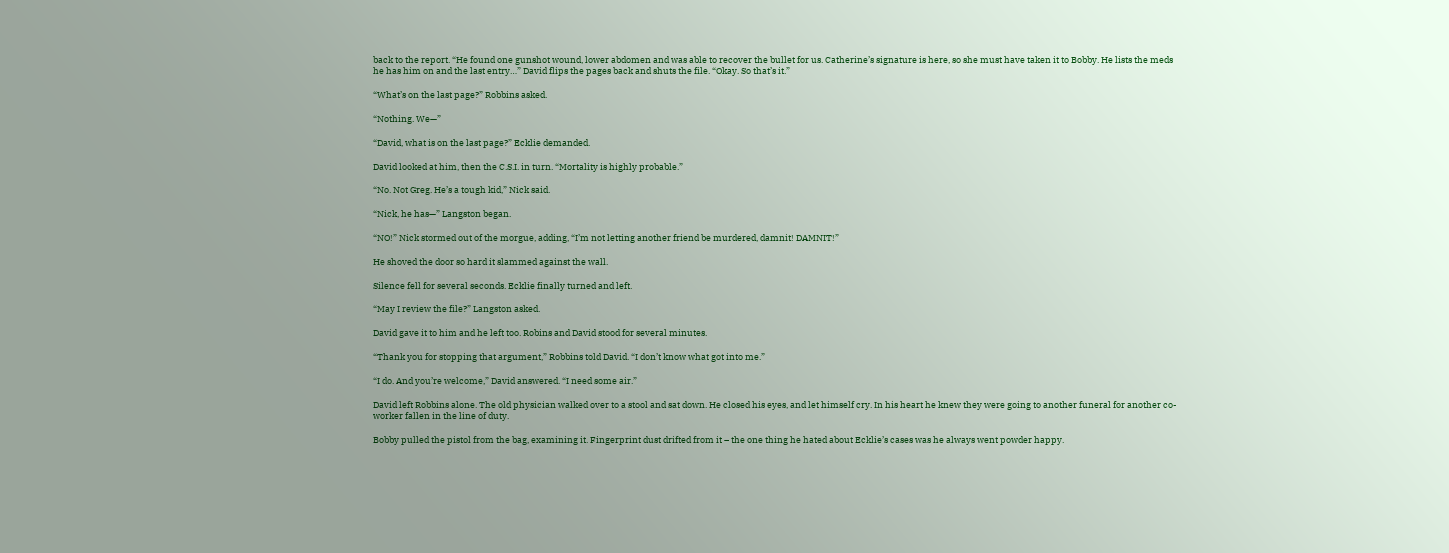back to the report. “He found one gunshot wound, lower abdomen and was able to recover the bullet for us. Catherine’s signature is here, so she must have taken it to Bobby. He lists the meds he has him on and the last entry…” David flips the pages back and shuts the file. “Okay. So that’s it.”

“What’s on the last page?” Robbins asked.

“Nothing. We—”

“David, what is on the last page?” Ecklie demanded.

David looked at him, then the C.S.I. in turn. “Mortality is highly probable.”

“No. Not Greg. He’s a tough kid,” Nick said.

“Nick, he has—” Langston began.

“NO!” Nick stormed out of the morgue, adding, “I’m not letting another friend be murdered, damnit! DAMNIT!”

He shoved the door so hard it slammed against the wall.

Silence fell for several seconds. Ecklie finally turned and left.

“May I review the file?” Langston asked.

David gave it to him and he left too. Robins and David stood for several minutes.

“Thank you for stopping that argument,” Robbins told David. “I don’t know what got into me.”

“I do. And you’re welcome,” David answered. “I need some air.”

David left Robbins alone. The old physician walked over to a stool and sat down. He closed his eyes, and let himself cry. In his heart he knew they were going to another funeral for another co-worker fallen in the line of duty.

Bobby pulled the pistol from the bag, examining it. Fingerprint dust drifted from it – the one thing he hated about Ecklie’s cases was he always went powder happy.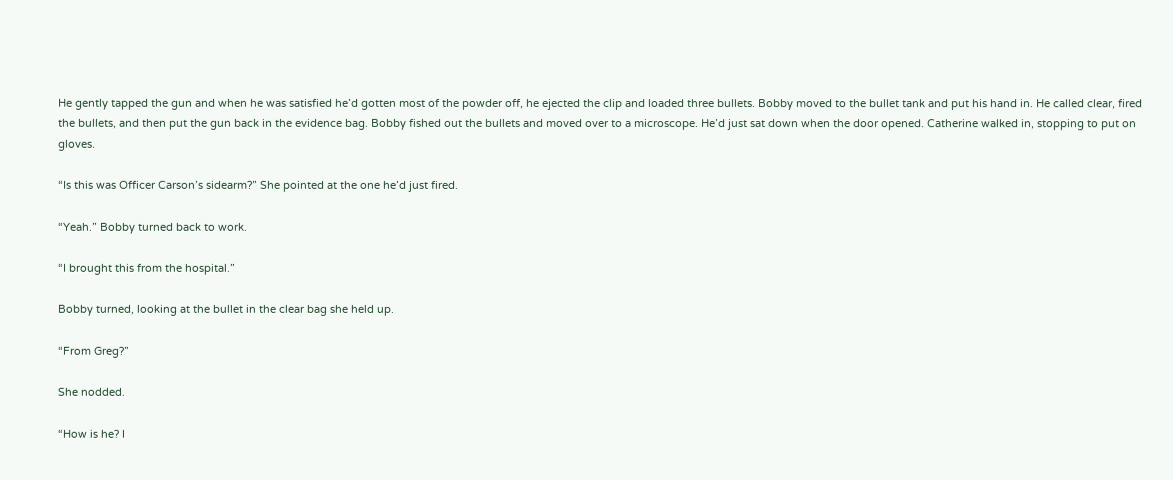He gently tapped the gun and when he was satisfied he’d gotten most of the powder off, he ejected the clip and loaded three bullets. Bobby moved to the bullet tank and put his hand in. He called clear, fired the bullets, and then put the gun back in the evidence bag. Bobby fished out the bullets and moved over to a microscope. He’d just sat down when the door opened. Catherine walked in, stopping to put on gloves.

“Is this was Officer Carson’s sidearm?” She pointed at the one he’d just fired.

“Yeah.” Bobby turned back to work.

“I brought this from the hospital.”

Bobby turned, looking at the bullet in the clear bag she held up.

“From Greg?”

She nodded.

“How is he? I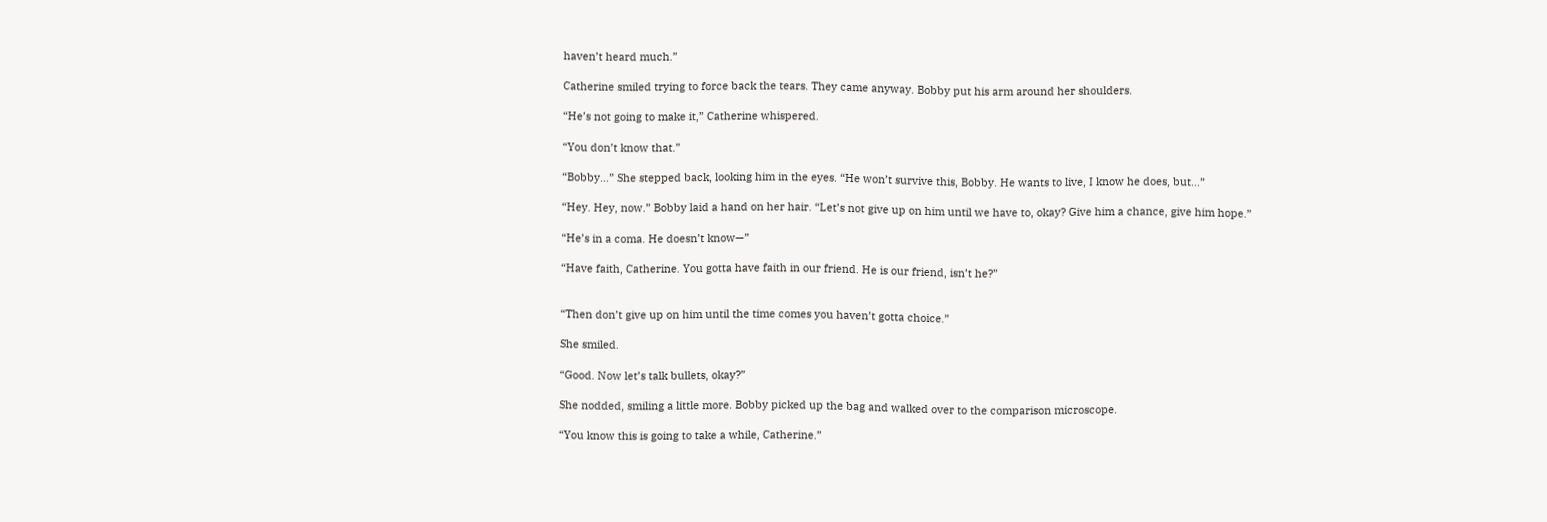haven’t heard much.”

Catherine smiled trying to force back the tears. They came anyway. Bobby put his arm around her shoulders.

“He’s not going to make it,” Catherine whispered.

“You don’t know that.”

“Bobby…” She stepped back, looking him in the eyes. “He won’t survive this, Bobby. He wants to live, I know he does, but…”

“Hey. Hey, now.” Bobby laid a hand on her hair. “Let’s not give up on him until we have to, okay? Give him a chance, give him hope.”

“He’s in a coma. He doesn’t know—”

“Have faith, Catherine. You gotta have faith in our friend. He is our friend, isn’t he?”


“Then don’t give up on him until the time comes you haven’t gotta choice.”

She smiled.

“Good. Now let’s talk bullets, okay?”

She nodded, smiling a little more. Bobby picked up the bag and walked over to the comparison microscope.

“You know this is going to take a while, Catherine.”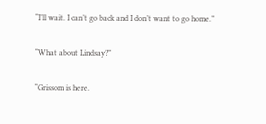“I’ll wait. I can’t go back and I don’t want to go home.”

“What about Lindsay?”

“Grissom is here.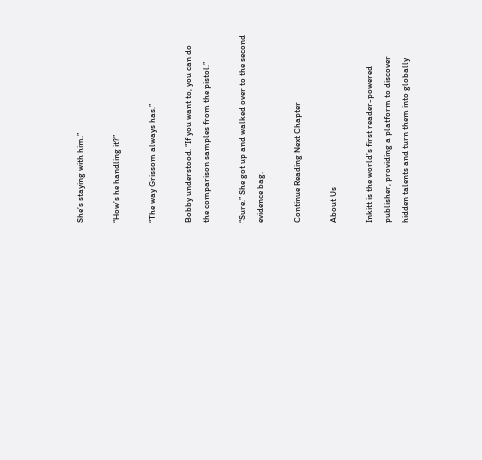She’s staying with him.”

“How’s he handling it?”

“The way Grissom always has.”

Bobby understood. “If you want to, you can do the comparison samples from the pistol.”

“Sure.” She got up and walked over to the second evidence bag.

Continue Reading Next Chapter

About Us

Inkitt is the world’s first reader-powered publisher, providing a platform to discover hidden talents and turn them into globally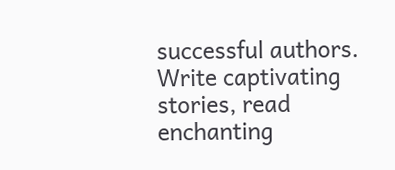successful authors. Write captivating stories, read enchanting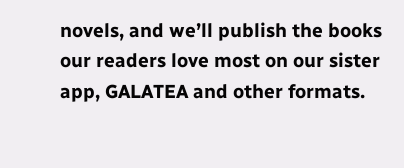novels, and we’ll publish the books our readers love most on our sister app, GALATEA and other formats.